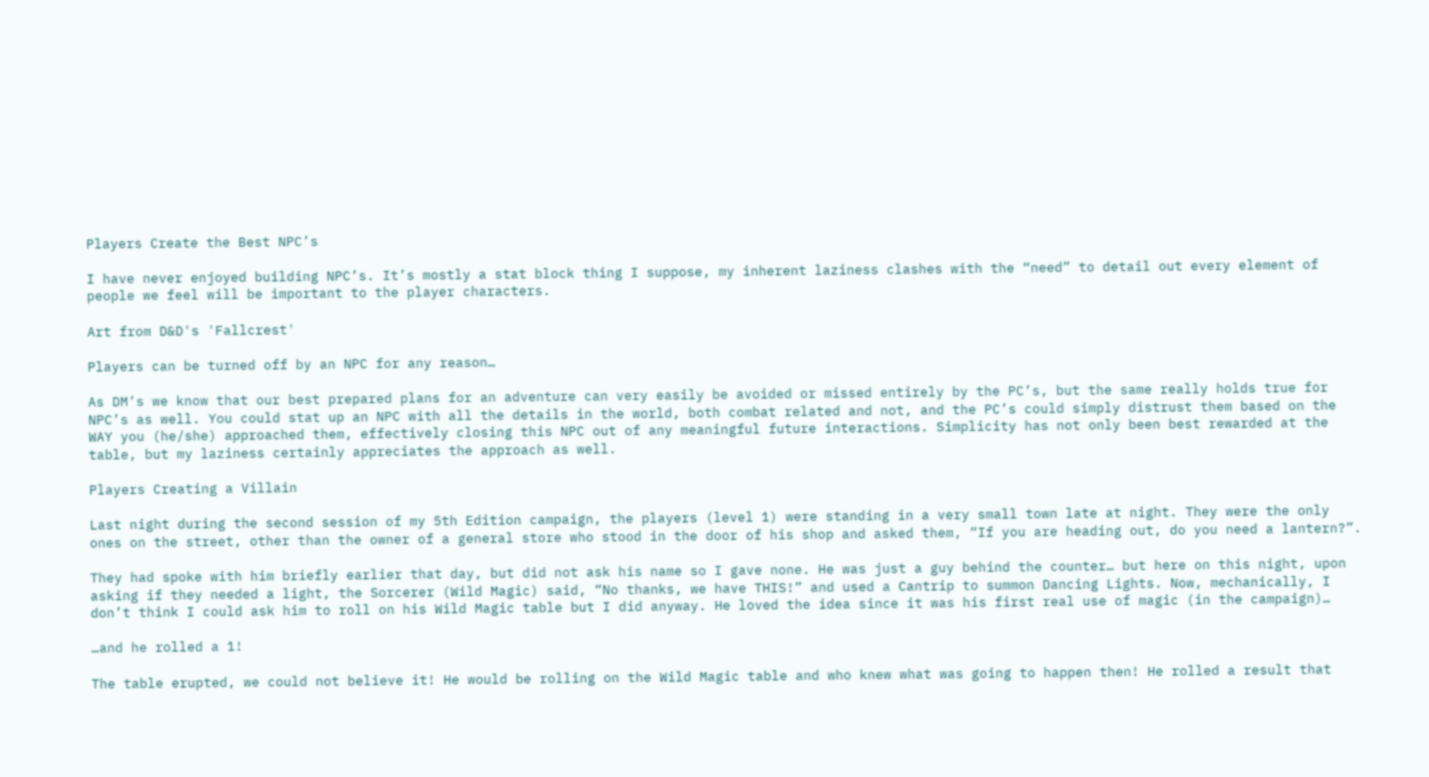Players Create the Best NPC’s

I have never enjoyed building NPC’s. It’s mostly a stat block thing I suppose, my inherent laziness clashes with the “need” to detail out every element of people we feel will be important to the player characters.

Art from D&D's 'Fallcrest'

Players can be turned off by an NPC for any reason…

As DM’s we know that our best prepared plans for an adventure can very easily be avoided or missed entirely by the PC’s, but the same really holds true for NPC’s as well. You could stat up an NPC with all the details in the world, both combat related and not, and the PC’s could simply distrust them based on the WAY you (he/she) approached them, effectively closing this NPC out of any meaningful future interactions. Simplicity has not only been best rewarded at the table, but my laziness certainly appreciates the approach as well.

Players Creating a Villain

Last night during the second session of my 5th Edition campaign, the players (level 1) were standing in a very small town late at night. They were the only ones on the street, other than the owner of a general store who stood in the door of his shop and asked them, “If you are heading out, do you need a lantern?”.

They had spoke with him briefly earlier that day, but did not ask his name so I gave none. He was just a guy behind the counter… but here on this night, upon asking if they needed a light, the Sorcerer (Wild Magic) said, “No thanks, we have THIS!” and used a Cantrip to summon Dancing Lights. Now, mechanically, I don’t think I could ask him to roll on his Wild Magic table but I did anyway. He loved the idea since it was his first real use of magic (in the campaign)…

…and he rolled a 1!

The table erupted, we could not believe it! He would be rolling on the Wild Magic table and who knew what was going to happen then! He rolled a result that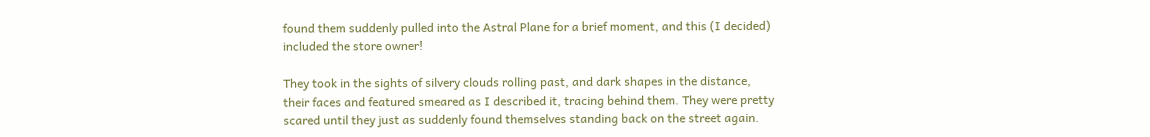found them suddenly pulled into the Astral Plane for a brief moment, and this (I decided) included the store owner!

They took in the sights of silvery clouds rolling past, and dark shapes in the distance, their faces and featured smeared as I described it, tracing behind them. They were pretty scared until they just as suddenly found themselves standing back on the street again.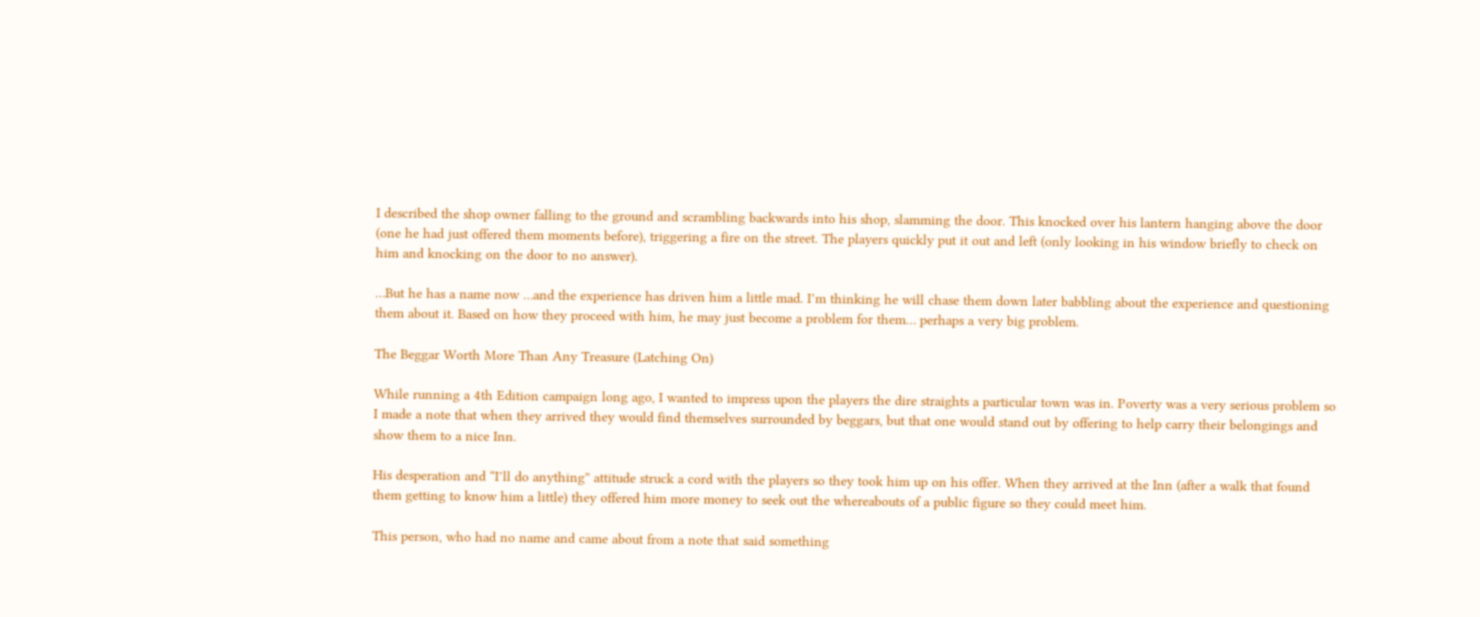I described the shop owner falling to the ground and scrambling backwards into his shop, slamming the door. This knocked over his lantern hanging above the door (one he had just offered them moments before), triggering a fire on the street. The players quickly put it out and left (only looking in his window briefly to check on him and knocking on the door to no answer).

…But he has a name now …and the experience has driven him a little mad. I’m thinking he will chase them down later babbling about the experience and questioning them about it. Based on how they proceed with him, he may just become a problem for them… perhaps a very big problem.

The Beggar Worth More Than Any Treasure (Latching On)

While running a 4th Edition campaign long ago, I wanted to impress upon the players the dire straights a particular town was in. Poverty was a very serious problem so I made a note that when they arrived they would find themselves surrounded by beggars, but that one would stand out by offering to help carry their belongings and show them to a nice Inn.

His desperation and “I’ll do anything” attitude struck a cord with the players so they took him up on his offer. When they arrived at the Inn (after a walk that found them getting to know him a little) they offered him more money to seek out the whereabouts of a public figure so they could meet him.

This person, who had no name and came about from a note that said something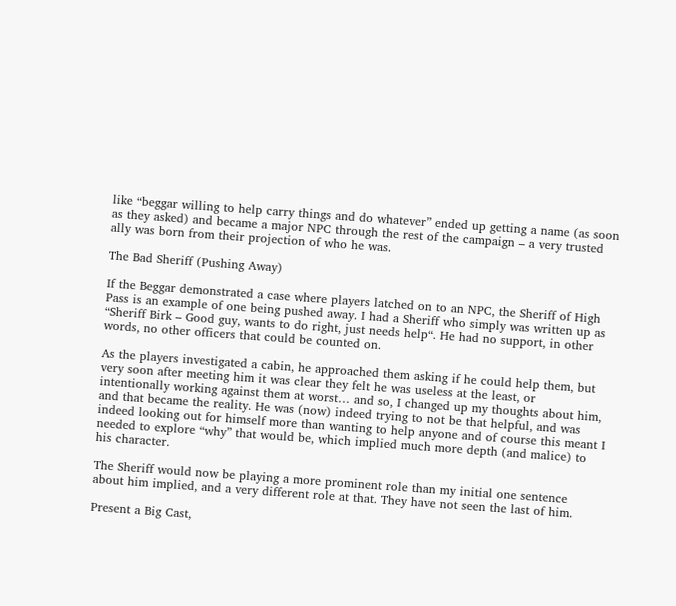like “beggar willing to help carry things and do whatever” ended up getting a name (as soon as they asked) and became a major NPC through the rest of the campaign – a very trusted ally was born from their projection of who he was.

The Bad Sheriff (Pushing Away)

If the Beggar demonstrated a case where players latched on to an NPC, the Sheriff of High Pass is an example of one being pushed away. I had a Sheriff who simply was written up as “Sheriff Birk – Good guy, wants to do right, just needs help“. He had no support, in other words, no other officers that could be counted on.

As the players investigated a cabin, he approached them asking if he could help them, but very soon after meeting him it was clear they felt he was useless at the least, or intentionally working against them at worst… and so, I changed up my thoughts about him, and that became the reality. He was (now) indeed trying to not be that helpful, and was indeed looking out for himself more than wanting to help anyone and of course this meant I needed to explore “why” that would be, which implied much more depth (and malice) to his character.

The Sheriff would now be playing a more prominent role than my initial one sentence about him implied, and a very different role at that. They have not seen the last of him.

Present a Big Cast,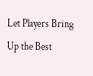Let Players Bring Up the Best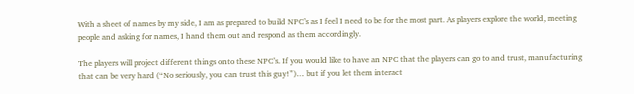With a sheet of names by my side, I am as prepared to build NPC’s as I feel I need to be for the most part. As players explore the world, meeting people and asking for names, I hand them out and respond as them accordingly.

The players will project different things onto these NPC’s. If you would like to have an NPC that the players can go to and trust, manufacturing that can be very hard (“No seriously, you can trust this guy!”)… but if you let them interact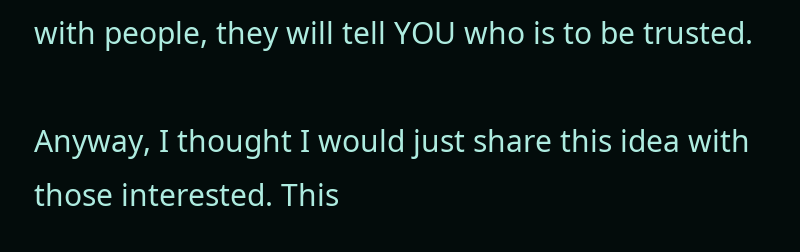with people, they will tell YOU who is to be trusted.

Anyway, I thought I would just share this idea with those interested. This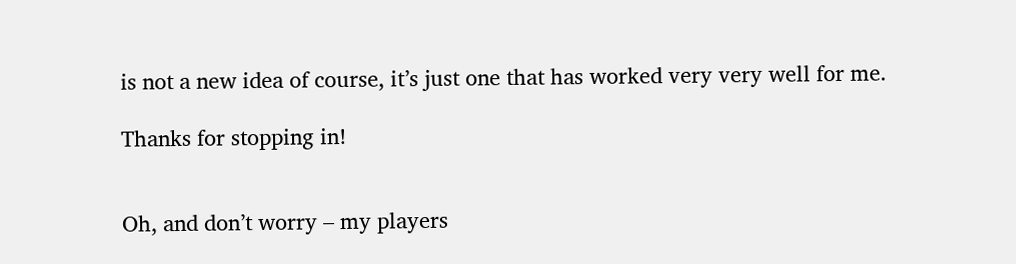is not a new idea of course, it’s just one that has worked very very well for me.

Thanks for stopping in!


Oh, and don’t worry – my players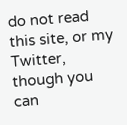do not read this site, or my Twitter, though you can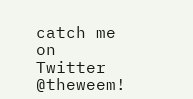catch me on Twitter @theweem!